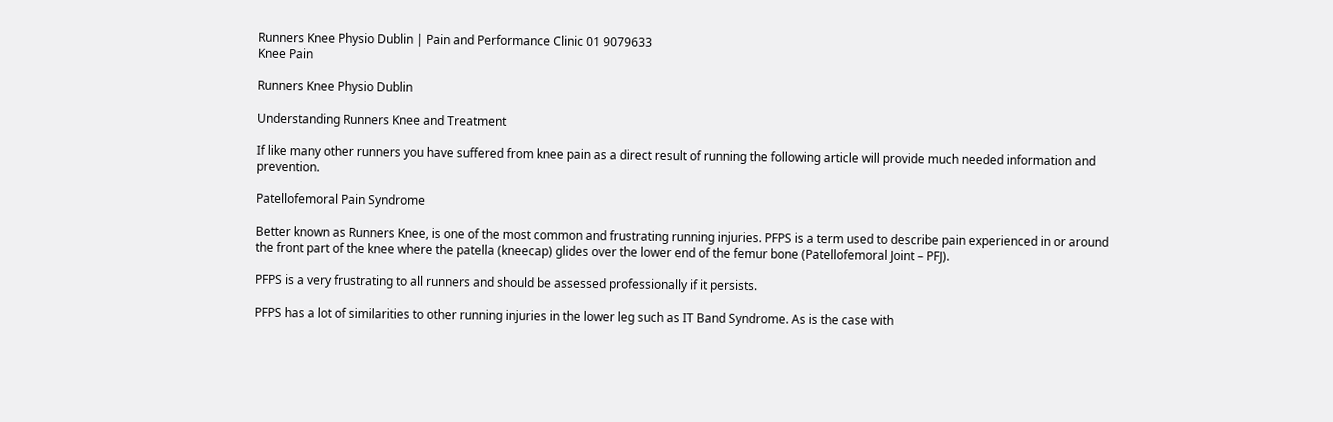Runners Knee Physio Dublin | Pain and Performance Clinic 01 9079633
Knee Pain

Runners Knee Physio Dublin

Understanding Runners Knee and Treatment

If like many other runners you have suffered from knee pain as a direct result of running the following article will provide much needed information and prevention.

Patellofemoral Pain Syndrome

Better known as Runners Knee, is one of the most common and frustrating running injuries. PFPS is a term used to describe pain experienced in or around the front part of the knee where the patella (kneecap) glides over the lower end of the femur bone (Patellofemoral Joint – PFJ).

PFPS is a very frustrating to all runners and should be assessed professionally if it persists.

PFPS has a lot of similarities to other running injuries in the lower leg such as IT Band Syndrome. As is the case with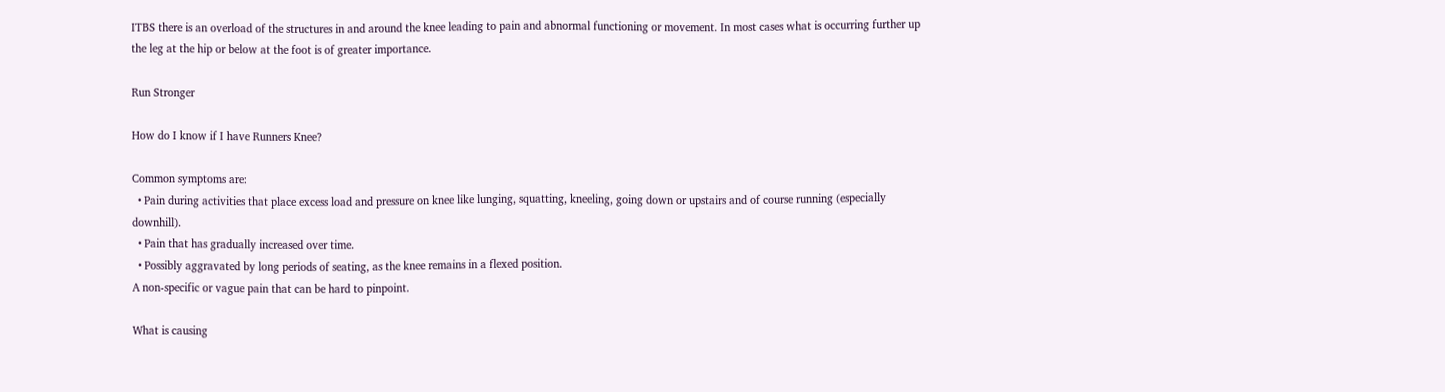ITBS there is an overload of the structures in and around the knee leading to pain and abnormal functioning or movement. In most cases what is occurring further up the leg at the hip or below at the foot is of greater importance.

Run Stronger

How do I know if I have Runners Knee?

Common symptoms are:
  • Pain during activities that place excess load and pressure on knee like lunging, squatting, kneeling, going down or upstairs and of course running (especially downhill).
  • Pain that has gradually increased over time.
  • Possibly aggravated by long periods of seating, as the knee remains in a flexed position.
A non-specific or vague pain that can be hard to pinpoint.

What is causing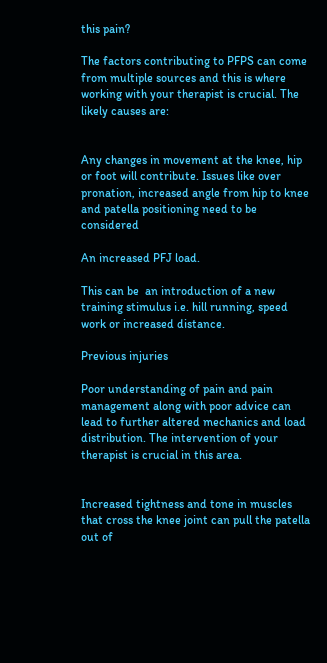this pain?

The factors contributing to PFPS can come from multiple sources and this is where working with your therapist is crucial. The likely causes are:


Any changes in movement at the knee, hip or foot will contribute. Issues like over pronation, increased angle from hip to knee and patella positioning need to be considered

An increased PFJ load.

This can be  an introduction of a new training stimulus i.e. hill running, speed work or increased distance.

Previous injuries

Poor understanding of pain and pain management along with poor advice can lead to further altered mechanics and load distribution. The intervention of your therapist is crucial in this area.


Increased tightness and tone in muscles that cross the knee joint can pull the patella out of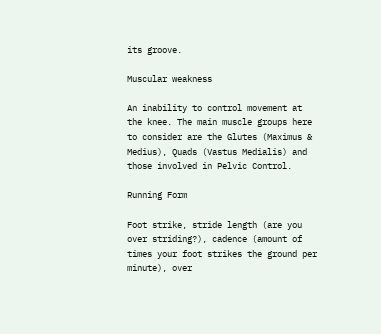its groove.

Muscular weakness

An inability to control movement at the knee. The main muscle groups here to consider are the Glutes (Maximus & Medius), Quads (Vastus Medialis) and those involved in Pelvic Control.

Running Form

Foot strike, stride length (are you over striding?), cadence (amount of times your foot strikes the ground per minute), over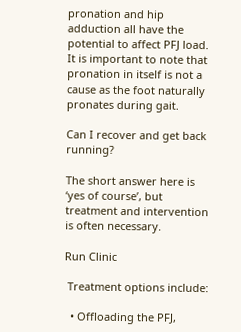pronation and hip adduction all have the potential to affect PFJ load. It is important to note that pronation in itself is not a cause as the foot naturally pronates during gait.

Can I recover and get back running?

The short answer here is ‘yes of course’, but treatment and intervention is often necessary.

Run Clinic

 Treatment options include:

  • Offloading the PFJ,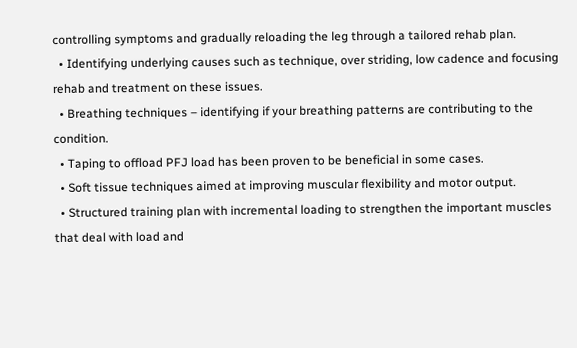controlling symptoms and gradually reloading the leg through a tailored rehab plan.
  • Identifying underlying causes such as technique, over striding, low cadence and focusing rehab and treatment on these issues.
  • Breathing techniques – identifying if your breathing patterns are contributing to the condition.
  • Taping to offload PFJ load has been proven to be beneficial in some cases.
  • Soft tissue techniques aimed at improving muscular flexibility and motor output.
  • Structured training plan with incremental loading to strengthen the important muscles that deal with load and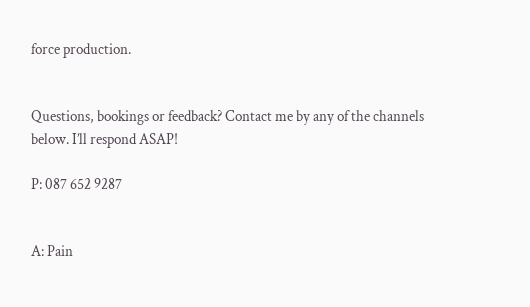force production.


Questions, bookings or feedback? Contact me by any of the channels below. I’ll respond ASAP!

P: 087 652 9287


A: Pain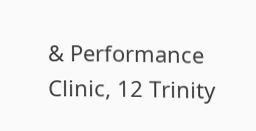& Performance Clinic, 12 Trinity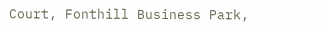Court, Fonthill Business Park,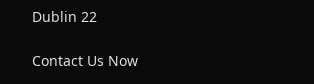Dublin 22

Contact Us Now